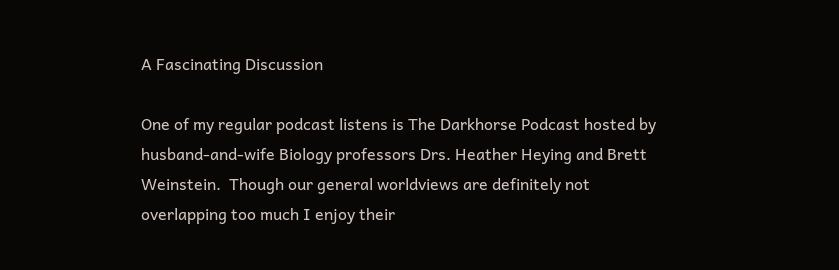A Fascinating Discussion

One of my regular podcast listens is The Darkhorse Podcast hosted by husband-and-wife Biology professors Drs. Heather Heying and Brett Weinstein.  Though our general worldviews are definitely not overlapping too much I enjoy their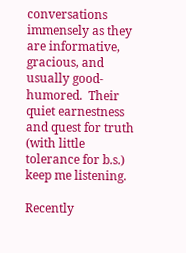conversations immensely as they are informative, gracious, and usually good-humored.  Their quiet earnestness and quest for truth (with little tolerance for b.s.) keep me listening.

Recently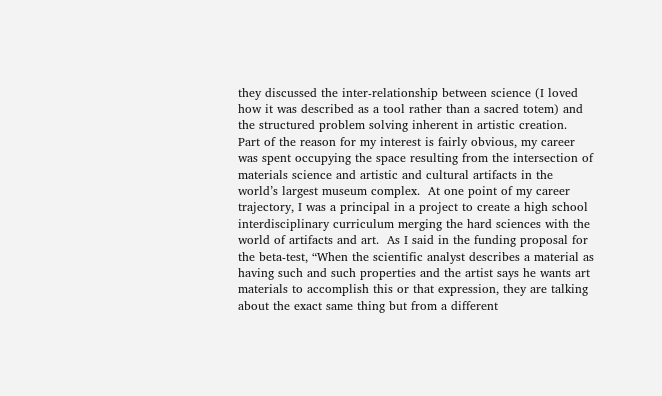they discussed the inter-relationship between science (I loved how it was described as a tool rather than a sacred totem) and the structured problem solving inherent in artistic creation.  Part of the reason for my interest is fairly obvious, my career was spent occupying the space resulting from the intersection of materials science and artistic and cultural artifacts in the world’s largest museum complex.  At one point of my career trajectory, I was a principal in a project to create a high school interdisciplinary curriculum merging the hard sciences with the world of artifacts and art.  As I said in the funding proposal for the beta-test, “When the scientific analyst describes a material as having such and such properties and the artist says he wants art materials to accomplish this or that expression, they are talking about the exact same thing but from a different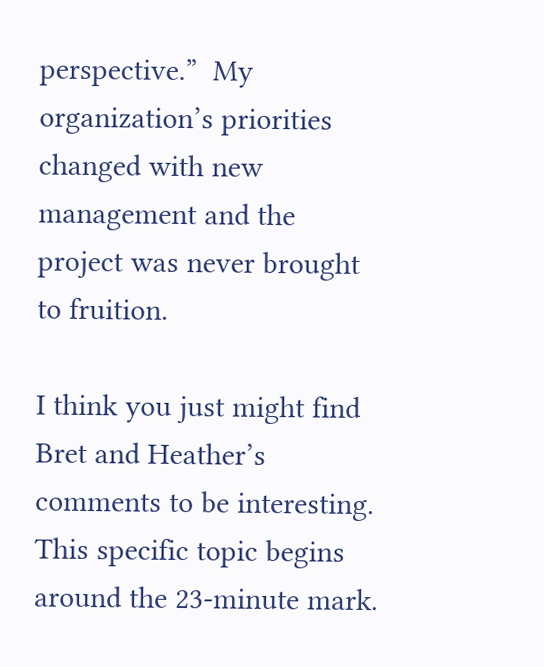perspective.”  My organization’s priorities changed with new management and the project was never brought to fruition.

I think you just might find Bret and Heather’s comments to be interesting.  This specific topic begins around the 23-minute mark.